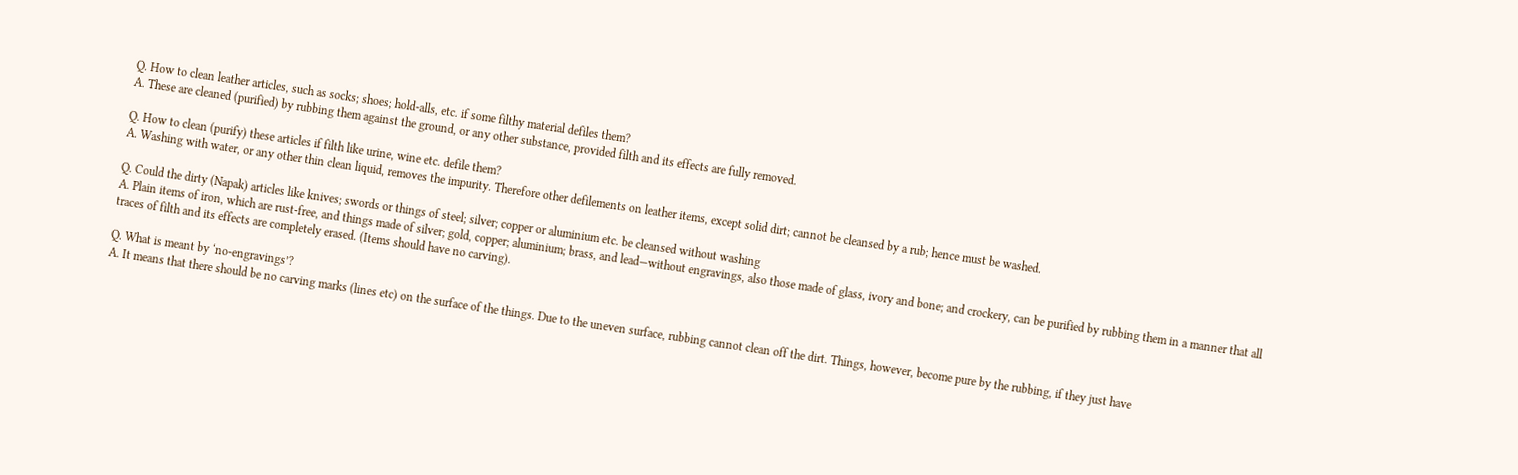Q. How to clean leather articles, such as socks; shoes; hold-alls, etc. if some filthy material defiles them?
A. These are cleaned (purified) by rubbing them against the ground, or any other substance, provided filth and its effects are fully removed.

Q. How to clean (purify) these articles if filth like urine, wine etc. defile them?
A. Washing with water, or any other thin clean liquid, removes the impurity. Therefore other defilements on leather items, except solid dirt; cannot be cleansed by a rub; hence must be washed.

Q. Could the dirty (Napak) articles like knives; swords or things of steel; silver; copper or aluminium etc. be cleansed without washing
A. Plain items of iron, which are rust-free, and things made of silver; gold, copper; aluminium; brass, and lead—without engravings, also those made of glass, ivory and bone; and crockery, can be purified by rubbing them in a manner that all traces of filth and its effects are completely erased. (Items should have no carving).

Q. What is meant by ‘no-engravings’?
A. It means that there should be no carving marks (lines etc) on the surface of the things. Due to the uneven surface, rubbing cannot clean off the dirt. Things, however, become pure by the rubbing, if they just have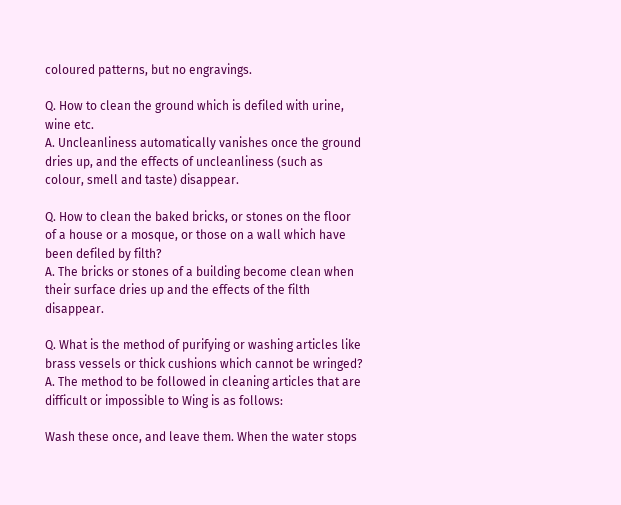coloured patterns, but no engravings.

Q. How to clean the ground which is defiled with urine, wine etc.
A. Uncleanliness automatically vanishes once the ground dries up, and the effects of uncleanliness (such as colour, smell and taste) disappear.

Q. How to clean the baked bricks, or stones on the floor of a house or a mosque, or those on a wall which have been defiled by filth?
A. The bricks or stones of a building become clean when their surface dries up and the effects of the filth disappear.

Q. What is the method of purifying or washing articles like brass vessels or thick cushions which cannot be wringed?
A. The method to be followed in cleaning articles that are difficult or impossible to Wing is as follows:

Wash these once, and leave them. When the water stops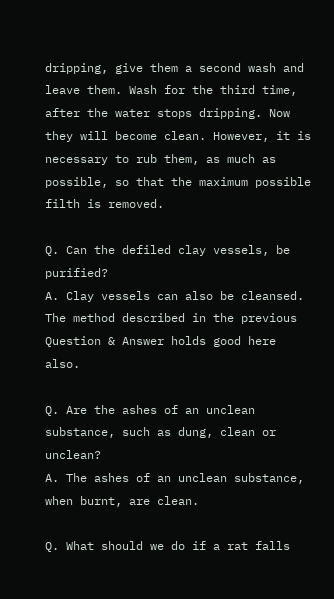dripping, give them a second wash and leave them. Wash for the third time, after the water stops dripping. Now they will become clean. However, it is necessary to rub them, as much as possible, so that the maximum possible filth is removed.

Q. Can the defiled clay vessels, be purified?
A. Clay vessels can also be cleansed. The method described in the previous Question & Answer holds good here also.

Q. Are the ashes of an unclean substance, such as dung, clean or unclean?
A. The ashes of an unclean substance, when burnt, are clean.

Q. What should we do if a rat falls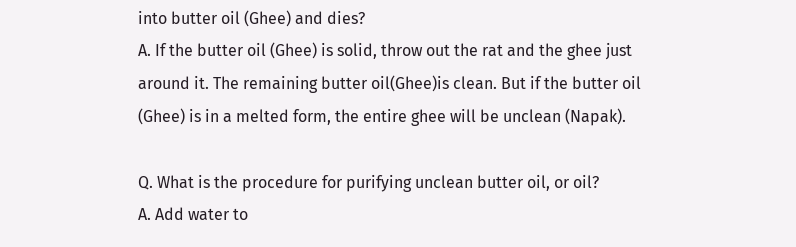into butter oil (Ghee) and dies?
A. If the butter oil (Ghee) is solid, throw out the rat and the ghee just around it. The remaining butter oil(Ghee)is clean. But if the butter oil (Ghee) is in a melted form, the entire ghee will be unclean (Napak).

Q. What is the procedure for purifying unclean butter oil, or oil?
A. Add water to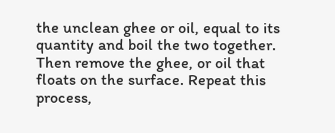the unclean ghee or oil, equal to its quantity and boil the two together. Then remove the ghee, or oil that floats on the surface. Repeat this process,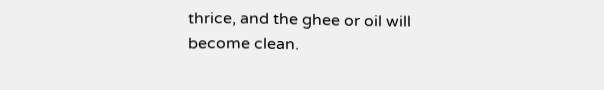thrice, and the ghee or oil will become clean.